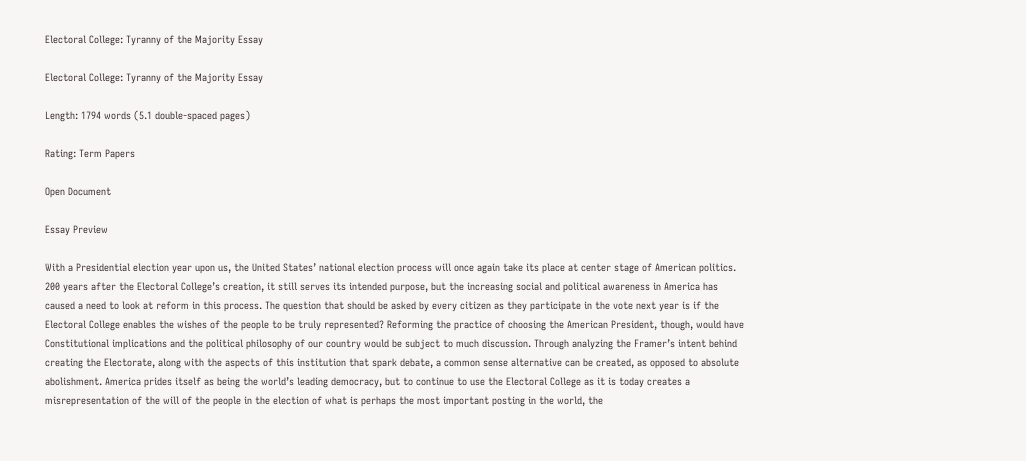Electoral College: Tyranny of the Majority Essay

Electoral College: Tyranny of the Majority Essay

Length: 1794 words (5.1 double-spaced pages)

Rating: Term Papers

Open Document

Essay Preview

With a Presidential election year upon us, the United States’ national election process will once again take its place at center stage of American politics. 200 years after the Electoral College’s creation, it still serves its intended purpose, but the increasing social and political awareness in America has caused a need to look at reform in this process. The question that should be asked by every citizen as they participate in the vote next year is if the Electoral College enables the wishes of the people to be truly represented? Reforming the practice of choosing the American President, though, would have Constitutional implications and the political philosophy of our country would be subject to much discussion. Through analyzing the Framer’s intent behind creating the Electorate, along with the aspects of this institution that spark debate, a common sense alternative can be created, as opposed to absolute abolishment. America prides itself as being the world’s leading democracy, but to continue to use the Electoral College as it is today creates a misrepresentation of the will of the people in the election of what is perhaps the most important posting in the world, the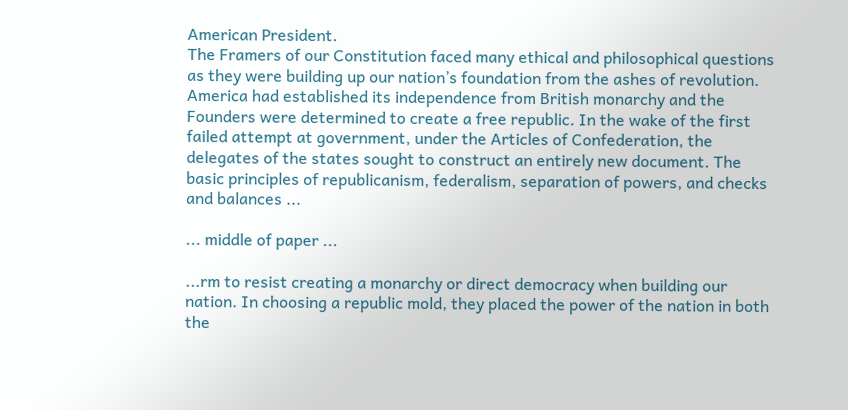American President.
The Framers of our Constitution faced many ethical and philosophical questions as they were building up our nation’s foundation from the ashes of revolution. America had established its independence from British monarchy and the Founders were determined to create a free republic. In the wake of the first failed attempt at government, under the Articles of Confederation, the delegates of the states sought to construct an entirely new document. The basic principles of republicanism, federalism, separation of powers, and checks and balances ...

... middle of paper ...

...rm to resist creating a monarchy or direct democracy when building our nation. In choosing a republic mold, they placed the power of the nation in both the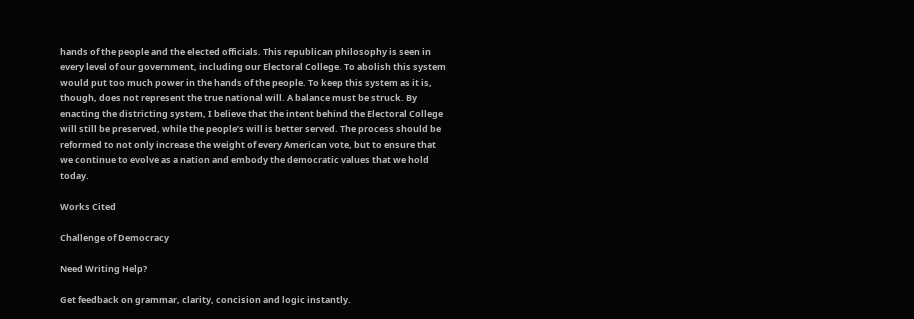hands of the people and the elected officials. This republican philosophy is seen in every level of our government, including our Electoral College. To abolish this system would put too much power in the hands of the people. To keep this system as it is, though, does not represent the true national will. A balance must be struck. By enacting the districting system, I believe that the intent behind the Electoral College will still be preserved, while the people’s will is better served. The process should be reformed to not only increase the weight of every American vote, but to ensure that we continue to evolve as a nation and embody the democratic values that we hold today.

Works Cited

Challenge of Democracy

Need Writing Help?

Get feedback on grammar, clarity, concision and logic instantly.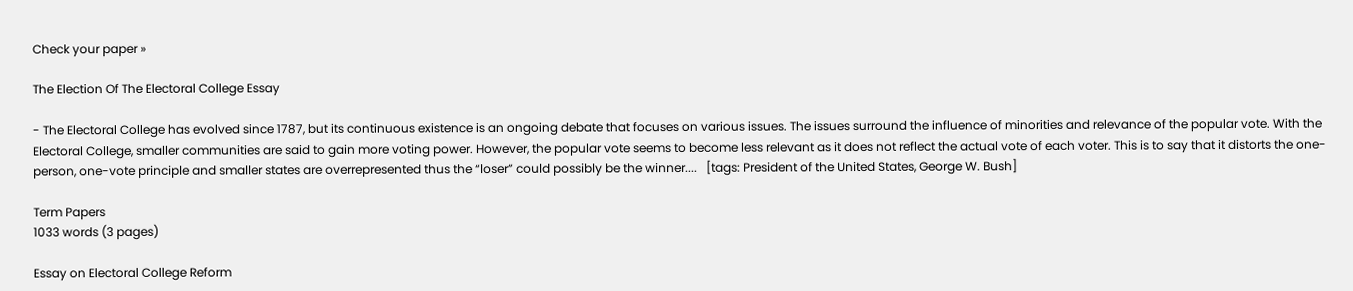Check your paper »

The Election Of The Electoral College Essay

- The Electoral College has evolved since 1787, but its continuous existence is an ongoing debate that focuses on various issues. The issues surround the influence of minorities and relevance of the popular vote. With the Electoral College, smaller communities are said to gain more voting power. However, the popular vote seems to become less relevant as it does not reflect the actual vote of each voter. This is to say that it distorts the one-person, one-vote principle and smaller states are overrepresented thus the “loser” could possibly be the winner....   [tags: President of the United States, George W. Bush]

Term Papers
1033 words (3 pages)

Essay on Electoral College Reform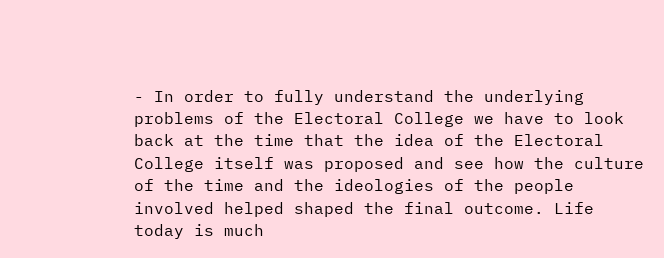- In order to fully understand the underlying problems of the Electoral College we have to look back at the time that the idea of the Electoral College itself was proposed and see how the culture of the time and the ideologies of the people involved helped shaped the final outcome. Life today is much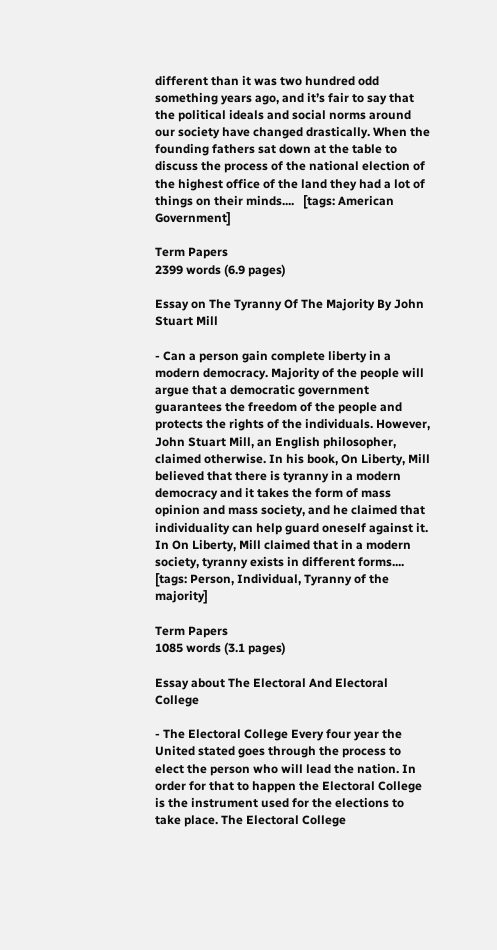different than it was two hundred odd something years ago, and it’s fair to say that the political ideals and social norms around our society have changed drastically. When the founding fathers sat down at the table to discuss the process of the national election of the highest office of the land they had a lot of things on their minds....   [tags: American Government]

Term Papers
2399 words (6.9 pages)

Essay on The Tyranny Of The Majority By John Stuart Mill

- Can a person gain complete liberty in a modern democracy. Majority of the people will argue that a democratic government guarantees the freedom of the people and protects the rights of the individuals. However, John Stuart Mill, an English philosopher, claimed otherwise. In his book, On Liberty, Mill believed that there is tyranny in a modern democracy and it takes the form of mass opinion and mass society, and he claimed that individuality can help guard oneself against it. In On Liberty, Mill claimed that in a modern society, tyranny exists in different forms....   [tags: Person, Individual, Tyranny of the majority]

Term Papers
1085 words (3.1 pages)

Essay about The Electoral And Electoral College

- The Electoral College Every four year the United stated goes through the process to elect the person who will lead the nation. In order for that to happen the Electoral College is the instrument used for the elections to take place. The Electoral College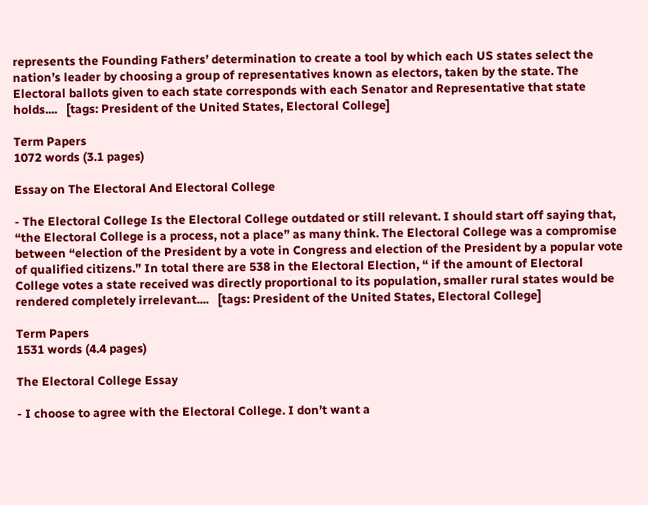represents the Founding Fathers’ determination to create a tool by which each US states select the nation’s leader by choosing a group of representatives known as electors, taken by the state. The Electoral ballots given to each state corresponds with each Senator and Representative that state holds....   [tags: President of the United States, Electoral College]

Term Papers
1072 words (3.1 pages)

Essay on The Electoral And Electoral College

- The Electoral College Is the Electoral College outdated or still relevant. I should start off saying that, “the Electoral College is a process, not a place” as many think. The Electoral College was a compromise between “election of the President by a vote in Congress and election of the President by a popular vote of qualified citizens.” In total there are 538 in the Electoral Election, “ if the amount of Electoral College votes a state received was directly proportional to its population, smaller rural states would be rendered completely irrelevant....   [tags: President of the United States, Electoral College]

Term Papers
1531 words (4.4 pages)

The Electoral College Essay

- I choose to agree with the Electoral College. I don’t want a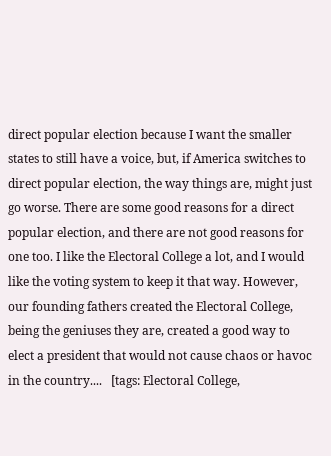direct popular election because I want the smaller states to still have a voice, but, if America switches to direct popular election, the way things are, might just go worse. There are some good reasons for a direct popular election, and there are not good reasons for one too. I like the Electoral College a lot, and I would like the voting system to keep it that way. However, our founding fathers created the Electoral College, being the geniuses they are, created a good way to elect a president that would not cause chaos or havoc in the country....   [tags: Electoral College,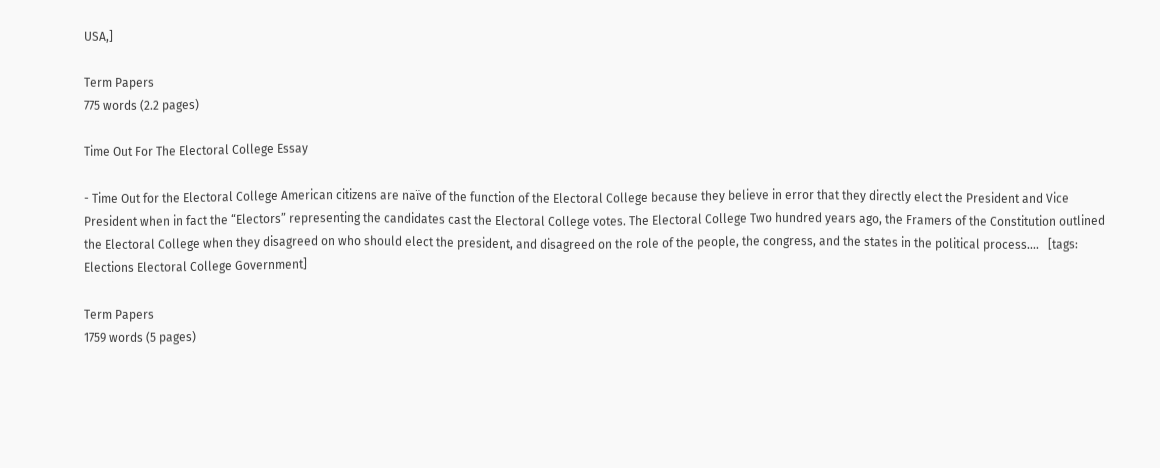USA,]

Term Papers
775 words (2.2 pages)

Time Out For The Electoral College Essay

- Time Out for the Electoral College American citizens are naïve of the function of the Electoral College because they believe in error that they directly elect the President and Vice President when in fact the “Electors” representing the candidates cast the Electoral College votes. The Electoral College Two hundred years ago, the Framers of the Constitution outlined the Electoral College when they disagreed on who should elect the president, and disagreed on the role of the people, the congress, and the states in the political process....   [tags: Elections Electoral College Government]

Term Papers
1759 words (5 pages)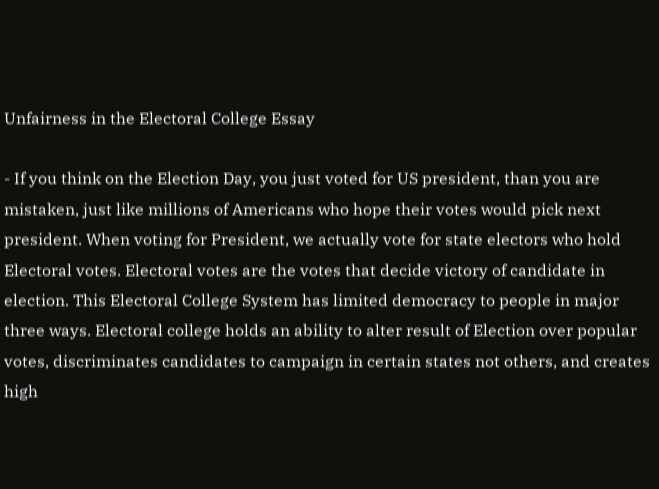Unfairness in the Electoral College Essay

- If you think on the Election Day, you just voted for US president, than you are mistaken, just like millions of Americans who hope their votes would pick next president. When voting for President, we actually vote for state electors who hold Electoral votes. Electoral votes are the votes that decide victory of candidate in election. This Electoral College System has limited democracy to people in major three ways. Electoral college holds an ability to alter result of Election over popular votes, discriminates candidates to campaign in certain states not others, and creates high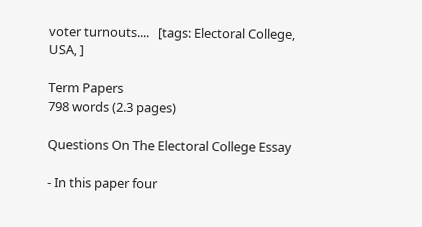voter turnouts....   [tags: Electoral College, USA, ]

Term Papers
798 words (2.3 pages)

Questions On The Electoral College Essay

- In this paper four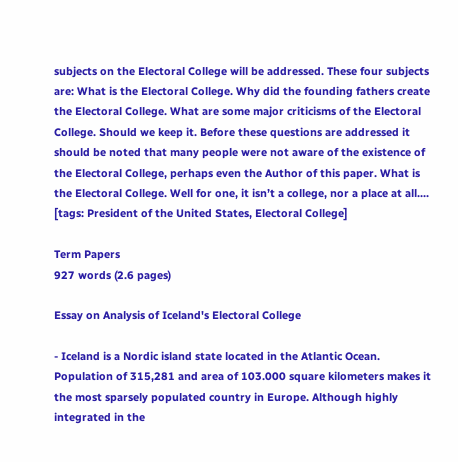subjects on the Electoral College will be addressed. These four subjects are: What is the Electoral College. Why did the founding fathers create the Electoral College. What are some major criticisms of the Electoral College. Should we keep it. Before these questions are addressed it should be noted that many people were not aware of the existence of the Electoral College, perhaps even the Author of this paper. What is the Electoral College. Well for one, it isn’t a college, nor a place at all....   [tags: President of the United States, Electoral College]

Term Papers
927 words (2.6 pages)

Essay on Analysis of Iceland's Electoral College

- Iceland is a Nordic island state located in the Atlantic Ocean. Population of 315,281 and area of 103.000 square kilometers makes it the most sparsely populated country in Europe. Although highly integrated in the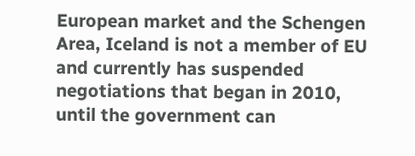European market and the Schengen Area, Iceland is not a member of EU and currently has suspended negotiations that began in 2010, until the government can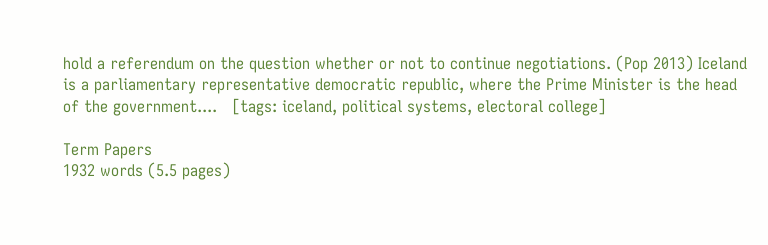hold a referendum on the question whether or not to continue negotiations. (Pop 2013) Iceland is a parliamentary representative democratic republic, where the Prime Minister is the head of the government....   [tags: iceland, political systems, electoral college]

Term Papers
1932 words (5.5 pages)